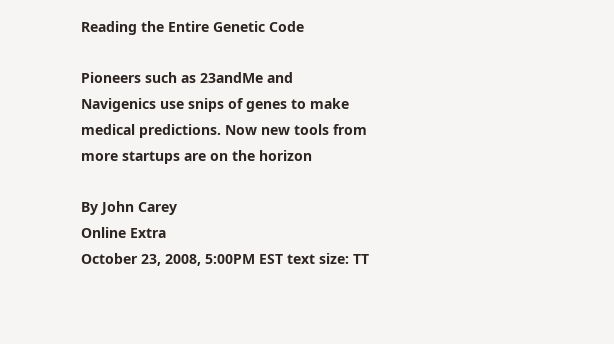Reading the Entire Genetic Code

Pioneers such as 23andMe and Navigenics use snips of genes to make medical predictions. Now new tools from more startups are on the horizon

By John Carey
Online Extra
October 23, 2008, 5:00PM EST text size: TT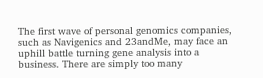The first wave of personal genomics companies, such as Navigenics and 23andMe, may face an uphill battle turning gene analysis into a business. There are simply too many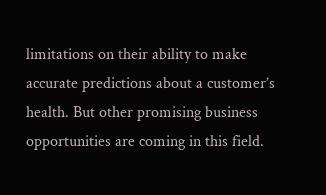limitations on their ability to make accurate predictions about a customer’s health. But other promising business opportunities are coming in this field.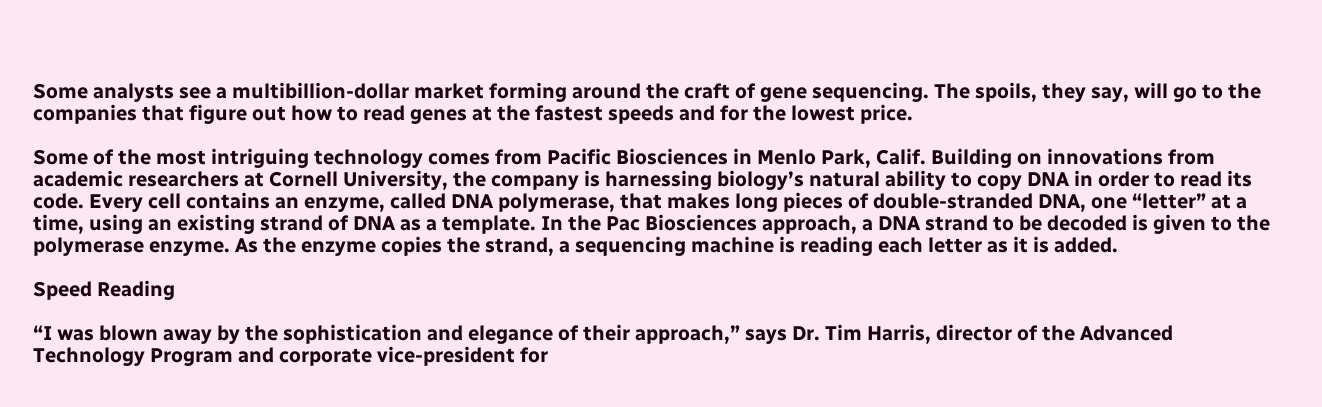Some analysts see a multibillion-dollar market forming around the craft of gene sequencing. The spoils, they say, will go to the companies that figure out how to read genes at the fastest speeds and for the lowest price.

Some of the most intriguing technology comes from Pacific Biosciences in Menlo Park, Calif. Building on innovations from academic researchers at Cornell University, the company is harnessing biology’s natural ability to copy DNA in order to read its code. Every cell contains an enzyme, called DNA polymerase, that makes long pieces of double-stranded DNA, one “letter” at a time, using an existing strand of DNA as a template. In the Pac Biosciences approach, a DNA strand to be decoded is given to the polymerase enzyme. As the enzyme copies the strand, a sequencing machine is reading each letter as it is added.

Speed Reading

“I was blown away by the sophistication and elegance of their approach,” says Dr. Tim Harris, director of the Advanced Technology Program and corporate vice-president for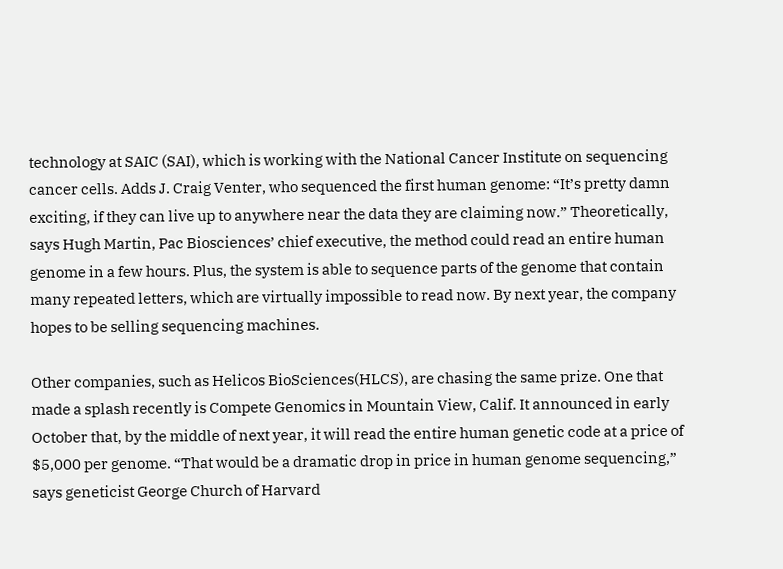technology at SAIC (SAI), which is working with the National Cancer Institute on sequencing cancer cells. Adds J. Craig Venter, who sequenced the first human genome: “It’s pretty damn exciting, if they can live up to anywhere near the data they are claiming now.” Theoretically, says Hugh Martin, Pac Biosciences’ chief executive, the method could read an entire human genome in a few hours. Plus, the system is able to sequence parts of the genome that contain many repeated letters, which are virtually impossible to read now. By next year, the company hopes to be selling sequencing machines.

Other companies, such as Helicos BioSciences(HLCS), are chasing the same prize. One that made a splash recently is Compete Genomics in Mountain View, Calif. It announced in early October that, by the middle of next year, it will read the entire human genetic code at a price of $5,000 per genome. “That would be a dramatic drop in price in human genome sequencing,” says geneticist George Church of Harvard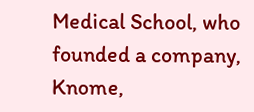Medical School, who founded a company, Knome,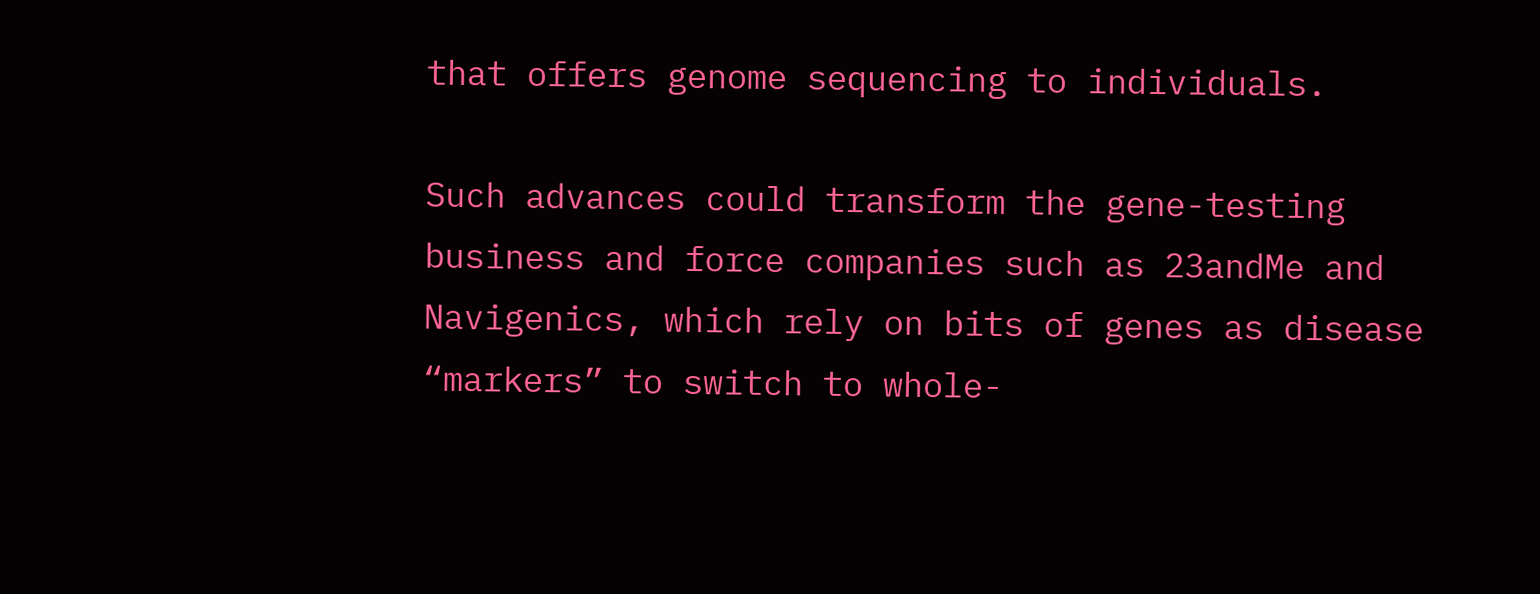that offers genome sequencing to individuals.

Such advances could transform the gene-testing business and force companies such as 23andMe and Navigenics, which rely on bits of genes as disease “markers” to switch to whole-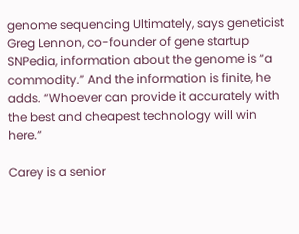genome sequencing Ultimately, says geneticist Greg Lennon, co-founder of gene startup SNPedia, information about the genome is “a commodity.” And the information is finite, he adds. “Whoever can provide it accurately with the best and cheapest technology will win here.”

Carey is a senior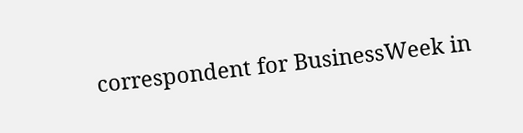correspondent for BusinessWeek in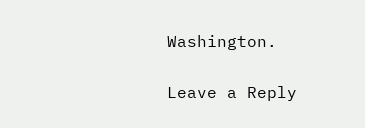Washington.

Leave a Reply